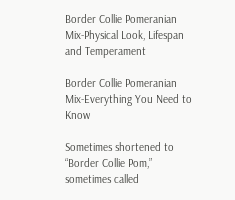Border Collie Pomeranian Mix-Physical Look, Lifespan and Temperament

Border Collie Pomeranian Mix-Everything You Need to Know

Sometimes shortened to “Border Collie Pom,” sometimes called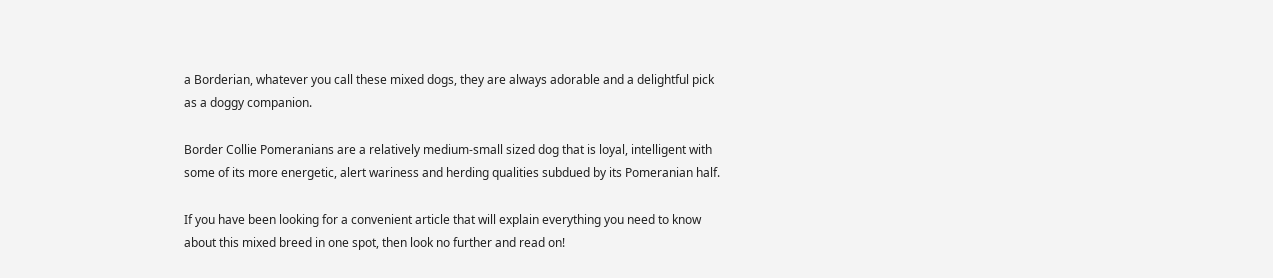a Borderian, whatever you call these mixed dogs, they are always adorable and a delightful pick as a doggy companion.

Border Collie Pomeranians are a relatively medium-small sized dog that is loyal, intelligent with some of its more energetic, alert wariness and herding qualities subdued by its Pomeranian half.

If you have been looking for a convenient article that will explain everything you need to know about this mixed breed in one spot, then look no further and read on!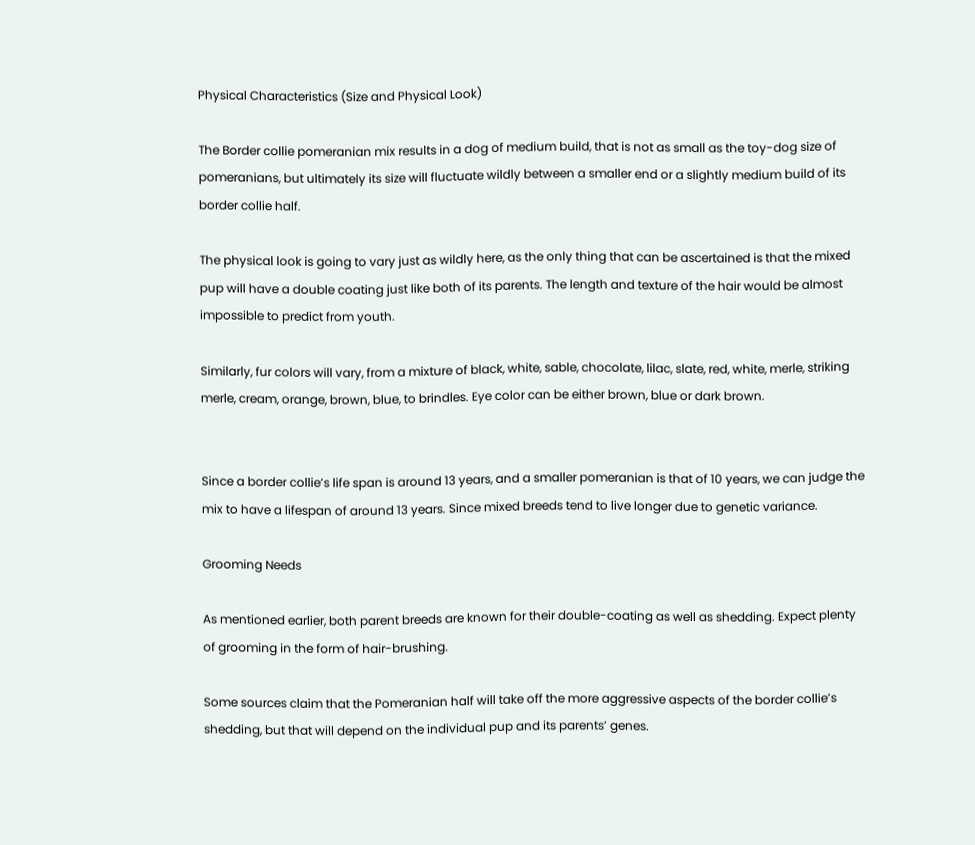Physical Characteristics (Size and Physical Look)

The Border collie pomeranian mix results in a dog of medium build, that is not as small as the toy-dog size of pomeranians, but ultimately its size will fluctuate wildly between a smaller end or a slightly medium build of its border collie half.

The physical look is going to vary just as wildly here, as the only thing that can be ascertained is that the mixed pup will have a double coating just like both of its parents. The length and texture of the hair would be almost impossible to predict from youth.

Similarly, fur colors will vary, from a mixture of black, white, sable, chocolate, lilac, slate, red, white, merle, striking merle, cream, orange, brown, blue, to brindles. Eye color can be either brown, blue or dark brown.


Since a border collie’s life span is around 13 years, and a smaller pomeranian is that of 10 years, we can judge the mix to have a lifespan of around 13 years. Since mixed breeds tend to live longer due to genetic variance.

Grooming Needs

As mentioned earlier, both parent breeds are known for their double-coating as well as shedding. Expect plenty of grooming in the form of hair-brushing.

Some sources claim that the Pomeranian half will take off the more aggressive aspects of the border collie’s shedding, but that will depend on the individual pup and its parents’ genes.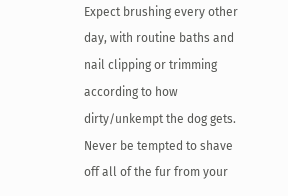Expect brushing every other day, with routine baths and nail clipping or trimming according to how dirty/unkempt the dog gets. Never be tempted to shave off all of the fur from your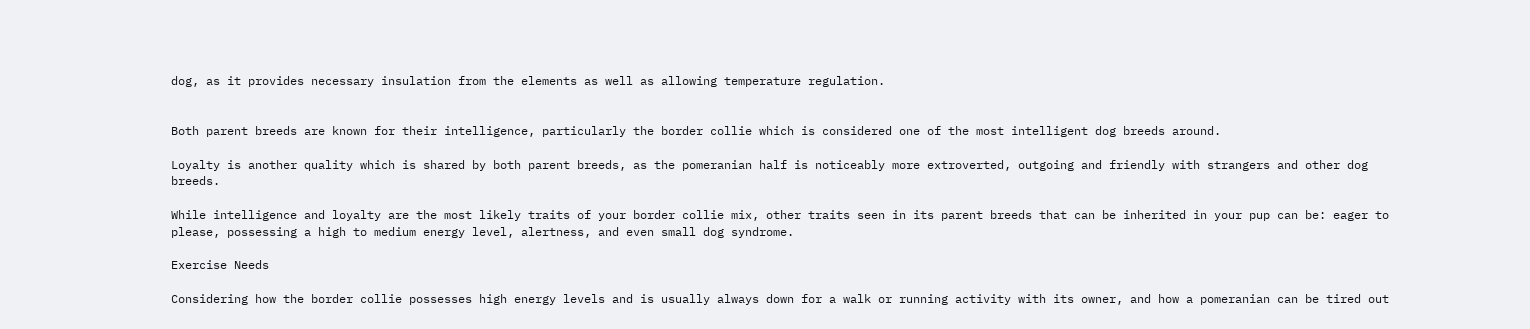dog, as it provides necessary insulation from the elements as well as allowing temperature regulation.


Both parent breeds are known for their intelligence, particularly the border collie which is considered one of the most intelligent dog breeds around.

Loyalty is another quality which is shared by both parent breeds, as the pomeranian half is noticeably more extroverted, outgoing and friendly with strangers and other dog breeds.

While intelligence and loyalty are the most likely traits of your border collie mix, other traits seen in its parent breeds that can be inherited in your pup can be: eager to please, possessing a high to medium energy level, alertness, and even small dog syndrome.

Exercise Needs

Considering how the border collie possesses high energy levels and is usually always down for a walk or running activity with its owner, and how a pomeranian can be tired out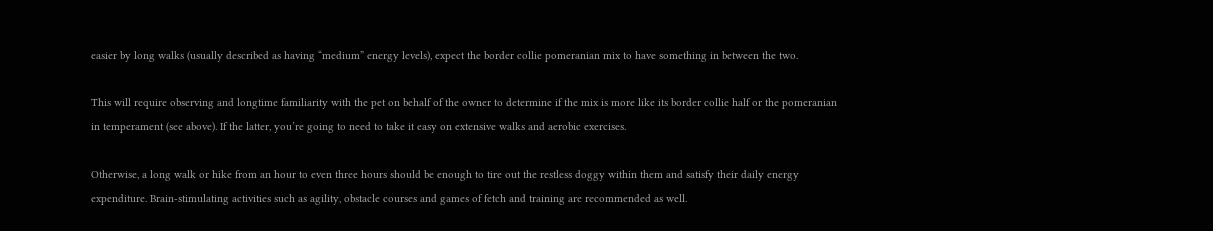easier by long walks (usually described as having “medium” energy levels), expect the border collie pomeranian mix to have something in between the two.

This will require observing and longtime familiarity with the pet on behalf of the owner to determine if the mix is more like its border collie half or the pomeranian in temperament (see above). If the latter, you’re going to need to take it easy on extensive walks and aerobic exercises.

Otherwise, a long walk or hike from an hour to even three hours should be enough to tire out the restless doggy within them and satisfy their daily energy expenditure. Brain-stimulating activities such as agility, obstacle courses and games of fetch and training are recommended as well.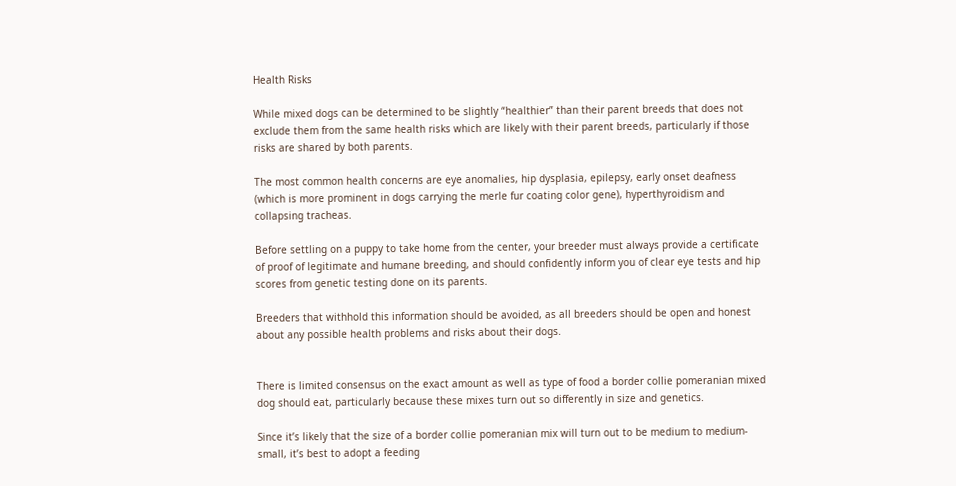Health Risks

While mixed dogs can be determined to be slightly “healthier” than their parent breeds that does not exclude them from the same health risks which are likely with their parent breeds, particularly if those risks are shared by both parents.

The most common health concerns are eye anomalies, hip dysplasia, epilepsy, early onset deafness (which is more prominent in dogs carrying the merle fur coating color gene), hyperthyroidism and collapsing tracheas.

Before settling on a puppy to take home from the center, your breeder must always provide a certificate of proof of legitimate and humane breeding, and should confidently inform you of clear eye tests and hip scores from genetic testing done on its parents.

Breeders that withhold this information should be avoided, as all breeders should be open and honest about any possible health problems and risks about their dogs.


There is limited consensus on the exact amount as well as type of food a border collie pomeranian mixed dog should eat, particularly because these mixes turn out so differently in size and genetics.

Since it’s likely that the size of a border collie pomeranian mix will turn out to be medium to medium-small, it’s best to adopt a feeding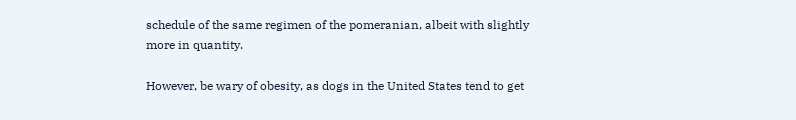schedule of the same regimen of the pomeranian, albeit with slightly more in quantity.

However, be wary of obesity, as dogs in the United States tend to get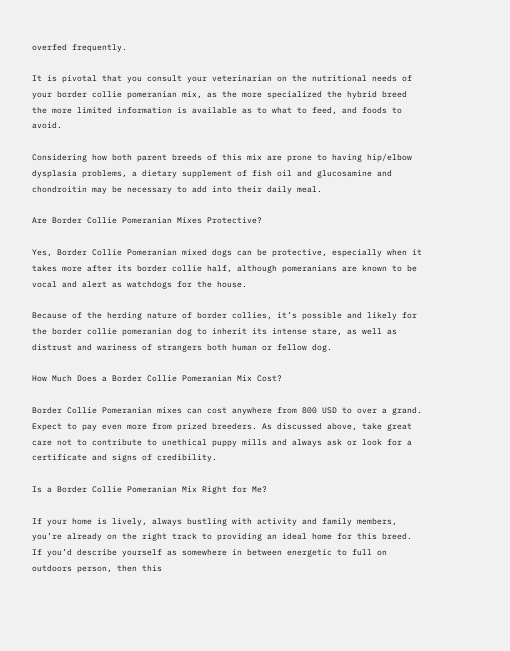overfed frequently.

It is pivotal that you consult your veterinarian on the nutritional needs of your border collie pomeranian mix, as the more specialized the hybrid breed the more limited information is available as to what to feed, and foods to avoid.

Considering how both parent breeds of this mix are prone to having hip/elbow dysplasia problems, a dietary supplement of fish oil and glucosamine and chondroitin may be necessary to add into their daily meal.

Are Border Collie Pomeranian Mixes Protective?

Yes, Border Collie Pomeranian mixed dogs can be protective, especially when it takes more after its border collie half, although pomeranians are known to be vocal and alert as watchdogs for the house.

Because of the herding nature of border collies, it’s possible and likely for the border collie pomeranian dog to inherit its intense stare, as well as distrust and wariness of strangers both human or fellow dog.

How Much Does a Border Collie Pomeranian Mix Cost?

Border Collie Pomeranian mixes can cost anywhere from 800 USD to over a grand. Expect to pay even more from prized breeders. As discussed above, take great care not to contribute to unethical puppy mills and always ask or look for a certificate and signs of credibility.

Is a Border Collie Pomeranian Mix Right for Me?

If your home is lively, always bustling with activity and family members, you’re already on the right track to providing an ideal home for this breed. If you’d describe yourself as somewhere in between energetic to full on outdoors person, then this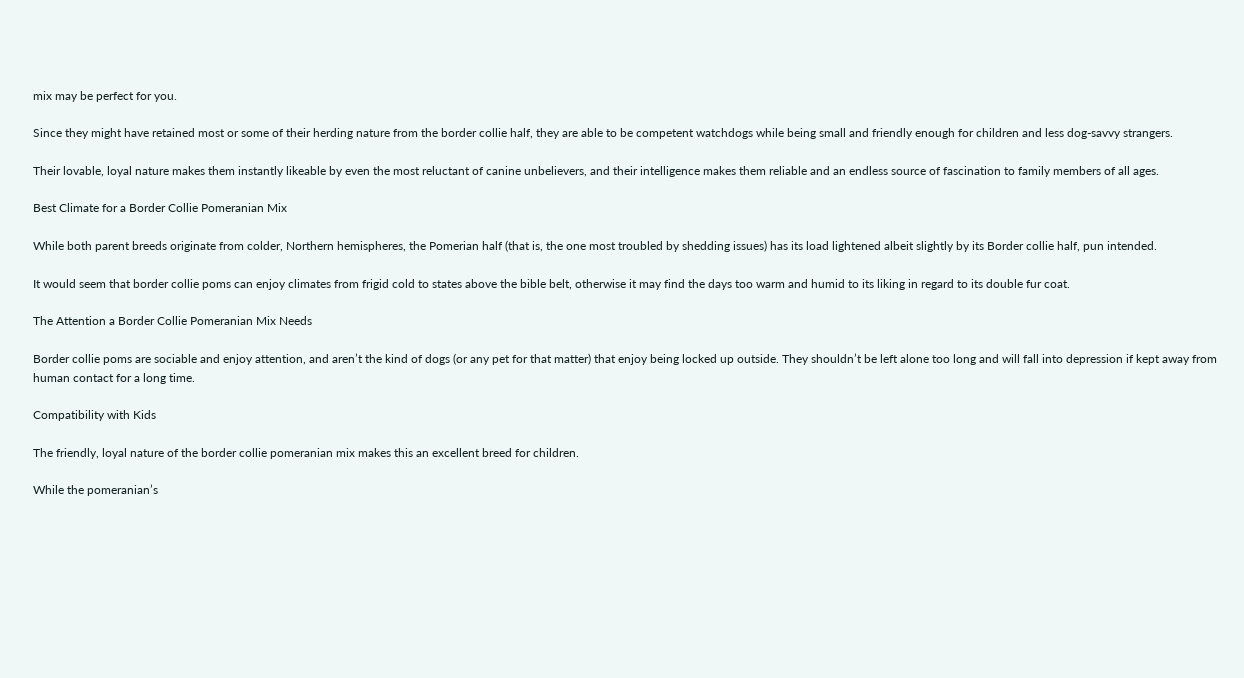mix may be perfect for you.

Since they might have retained most or some of their herding nature from the border collie half, they are able to be competent watchdogs while being small and friendly enough for children and less dog-savvy strangers.

Their lovable, loyal nature makes them instantly likeable by even the most reluctant of canine unbelievers, and their intelligence makes them reliable and an endless source of fascination to family members of all ages.

Best Climate for a Border Collie Pomeranian Mix

While both parent breeds originate from colder, Northern hemispheres, the Pomerian half (that is, the one most troubled by shedding issues) has its load lightened albeit slightly by its Border collie half, pun intended.

It would seem that border collie poms can enjoy climates from frigid cold to states above the bible belt, otherwise it may find the days too warm and humid to its liking in regard to its double fur coat.

The Attention a Border Collie Pomeranian Mix Needs

Border collie poms are sociable and enjoy attention, and aren’t the kind of dogs (or any pet for that matter) that enjoy being locked up outside. They shouldn’t be left alone too long and will fall into depression if kept away from human contact for a long time.

Compatibility with Kids

The friendly, loyal nature of the border collie pomeranian mix makes this an excellent breed for children.

While the pomeranian’s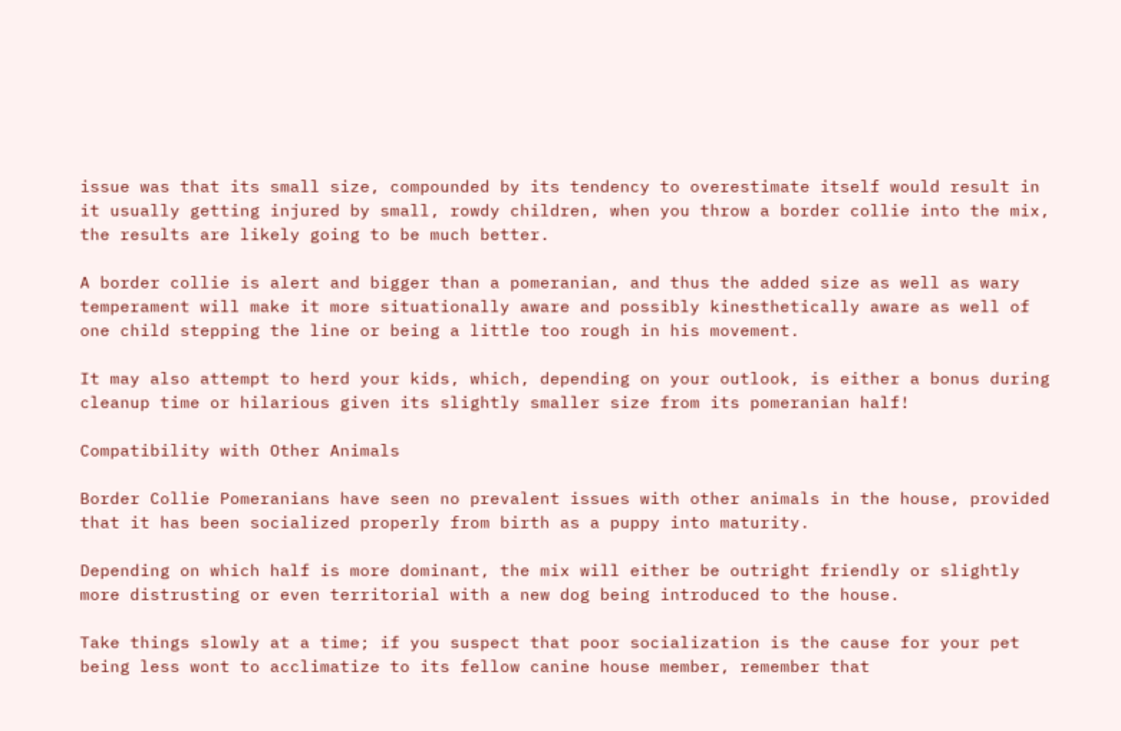issue was that its small size, compounded by its tendency to overestimate itself would result in it usually getting injured by small, rowdy children, when you throw a border collie into the mix, the results are likely going to be much better.

A border collie is alert and bigger than a pomeranian, and thus the added size as well as wary temperament will make it more situationally aware and possibly kinesthetically aware as well of one child stepping the line or being a little too rough in his movement.

It may also attempt to herd your kids, which, depending on your outlook, is either a bonus during cleanup time or hilarious given its slightly smaller size from its pomeranian half!

Compatibility with Other Animals

Border Collie Pomeranians have seen no prevalent issues with other animals in the house, provided that it has been socialized properly from birth as a puppy into maturity.

Depending on which half is more dominant, the mix will either be outright friendly or slightly more distrusting or even territorial with a new dog being introduced to the house.

Take things slowly at a time; if you suspect that poor socialization is the cause for your pet being less wont to acclimatize to its fellow canine house member, remember that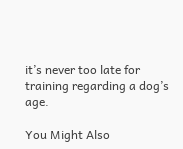it’s never too late for training regarding a dog’s age.

You Might Also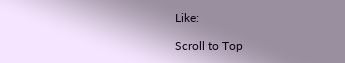Like:

Scroll to Top